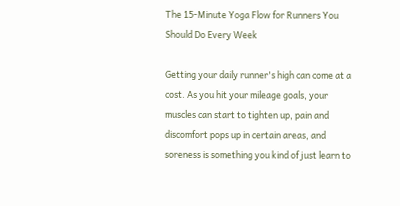The 15-Minute Yoga Flow for Runners You Should Do Every Week

Getting your daily runner's high can come at a cost. As you hit your mileage goals, your muscles can start to tighten up, pain and discomfort pops up in certain areas, and soreness is something you kind of just learn to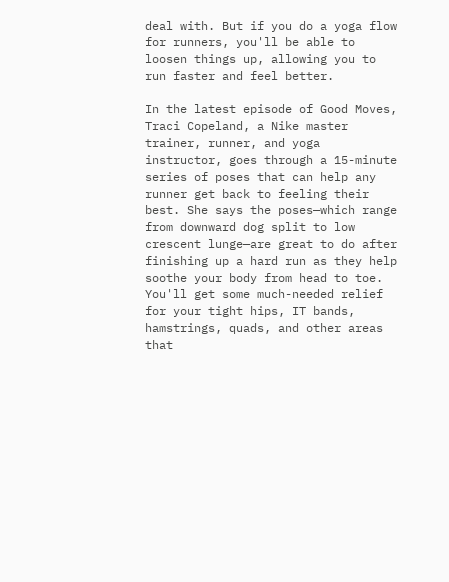deal with. But if you do a yoga flow for runners, you'll be able to loosen things up, allowing you to run faster and feel better.

In the latest episode of Good Moves, Traci Copeland, a Nike master trainer, runner, and yoga instructor, goes through a 15-minute series of poses that can help any runner get back to feeling their best. She says the poses—which range from downward dog split to low crescent lunge—are great to do after finishing up a hard run as they help soothe your body from head to toe. You'll get some much-needed relief for your tight hips, IT bands, hamstrings, quads, and other areas that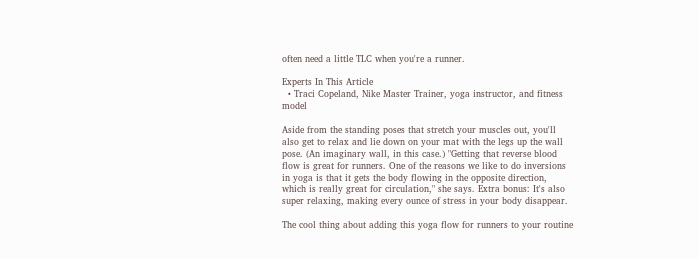often need a little TLC when you're a runner.

Experts In This Article
  • Traci Copeland, Nike Master Trainer, yoga instructor, and fitness model

Aside from the standing poses that stretch your muscles out, you'll also get to relax and lie down on your mat with the legs up the wall pose. (An imaginary wall, in this case.) "Getting that reverse blood flow is great for runners. One of the reasons we like to do inversions in yoga is that it gets the body flowing in the opposite direction, which is really great for circulation," she says. Extra bonus: It's also super relaxing, making every ounce of stress in your body disappear.

The cool thing about adding this yoga flow for runners to your routine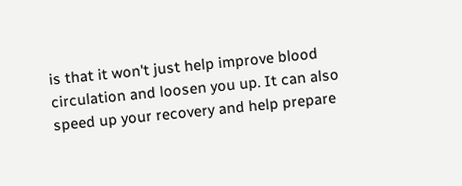is that it won't just help improve blood circulation and loosen you up. It can also speed up your recovery and help prepare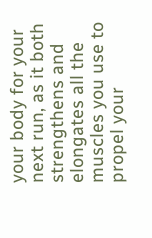your body for your next run, as it both strengthens and elongates all the muscles you use to propel your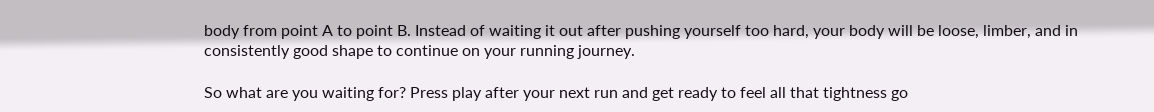body from point A to point B. Instead of waiting it out after pushing yourself too hard, your body will be loose, limber, and in consistently good shape to continue on your running journey.

So what are you waiting for? Press play after your next run and get ready to feel all that tightness go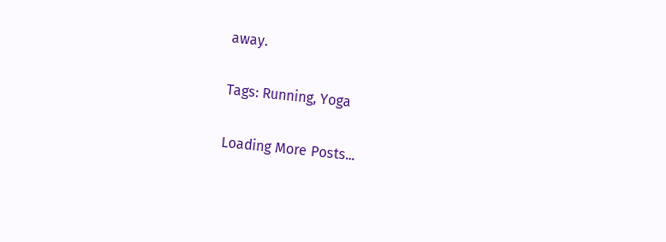away.

Tags: Running, Yoga

Loading More Posts...